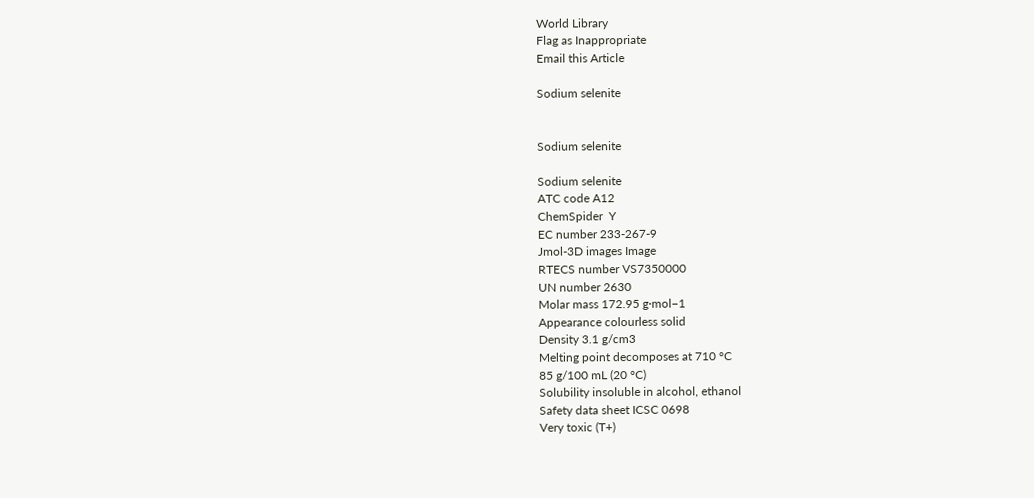World Library
Flag as Inappropriate
Email this Article

Sodium selenite


Sodium selenite

Sodium selenite
ATC code A12
ChemSpider  Y
EC number 233-267-9
Jmol-3D images Image
RTECS number VS7350000
UN number 2630
Molar mass 172.95 g·mol−1
Appearance colourless solid
Density 3.1 g/cm3
Melting point decomposes at 710 °C
85 g/100 mL (20 °C)
Solubility insoluble in alcohol, ethanol
Safety data sheet ICSC 0698
Very toxic (T+)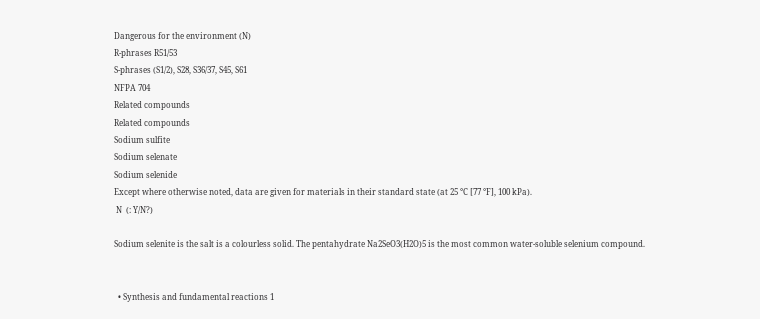Dangerous for the environment (N)
R-phrases R51/53
S-phrases (S1/2), S28, S36/37, S45, S61
NFPA 704
Related compounds
Related compounds
Sodium sulfite
Sodium selenate
Sodium selenide
Except where otherwise noted, data are given for materials in their standard state (at 25 °C [77 °F], 100 kPa).
 N  (: Y/N?)

Sodium selenite is the salt is a colourless solid. The pentahydrate Na2SeO3(H2O)5 is the most common water-soluble selenium compound.


  • Synthesis and fundamental reactions 1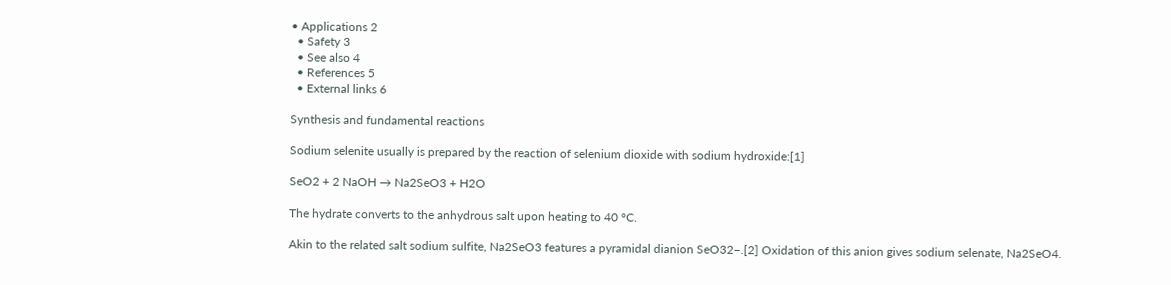• Applications 2
  • Safety 3
  • See also 4
  • References 5
  • External links 6

Synthesis and fundamental reactions

Sodium selenite usually is prepared by the reaction of selenium dioxide with sodium hydroxide:[1]

SeO2 + 2 NaOH → Na2SeO3 + H2O

The hydrate converts to the anhydrous salt upon heating to 40 °C.

Akin to the related salt sodium sulfite, Na2SeO3 features a pyramidal dianion SeO32−.[2] Oxidation of this anion gives sodium selenate, Na2SeO4.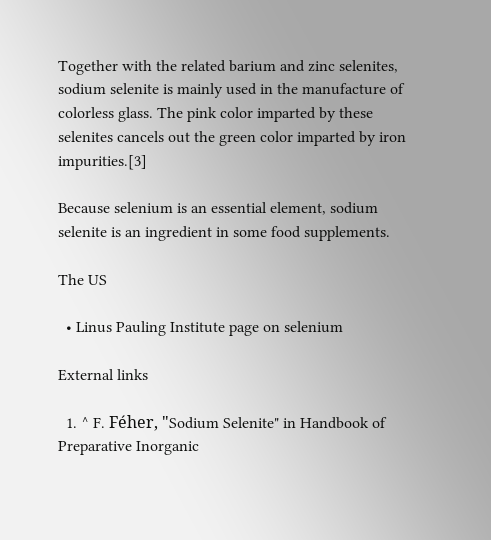Together with the related barium and zinc selenites, sodium selenite is mainly used in the manufacture of colorless glass. The pink color imparted by these selenites cancels out the green color imparted by iron impurities.[3]

Because selenium is an essential element, sodium selenite is an ingredient in some food supplements.

The US

  • Linus Pauling Institute page on selenium

External links

  1. ^ F. Féher, "Sodium Selenite" in Handbook of Preparative Inorganic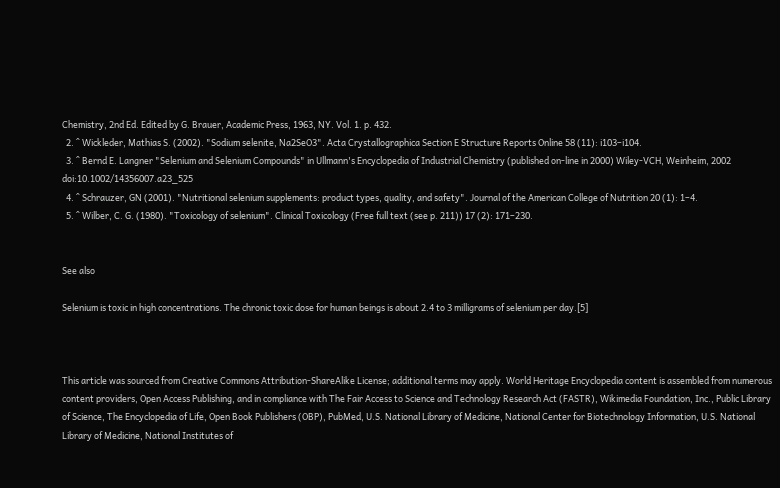Chemistry, 2nd Ed. Edited by G. Brauer, Academic Press, 1963, NY. Vol. 1. p. 432.
  2. ^ Wickleder, Mathias S. (2002). "Sodium selenite, Na2SeO3". Acta Crystallographica Section E Structure Reports Online 58 (11): i103–i104.
  3. ^ Bernd E. Langner "Selenium and Selenium Compounds" in Ullmann's Encyclopedia of Industrial Chemistry (published on-line in 2000) Wiley-VCH, Weinheim, 2002 doi:10.1002/14356007.a23_525
  4. ^ Schrauzer, GN (2001). "Nutritional selenium supplements: product types, quality, and safety". Journal of the American College of Nutrition 20 (1): 1–4.
  5. ^ Wilber, C. G. (1980). "Toxicology of selenium". Clinical Toxicology (Free full text (see p. 211)) 17 (2): 171–230.


See also

Selenium is toxic in high concentrations. The chronic toxic dose for human beings is about 2.4 to 3 milligrams of selenium per day.[5]



This article was sourced from Creative Commons Attribution-ShareAlike License; additional terms may apply. World Heritage Encyclopedia content is assembled from numerous content providers, Open Access Publishing, and in compliance with The Fair Access to Science and Technology Research Act (FASTR), Wikimedia Foundation, Inc., Public Library of Science, The Encyclopedia of Life, Open Book Publishers (OBP), PubMed, U.S. National Library of Medicine, National Center for Biotechnology Information, U.S. National Library of Medicine, National Institutes of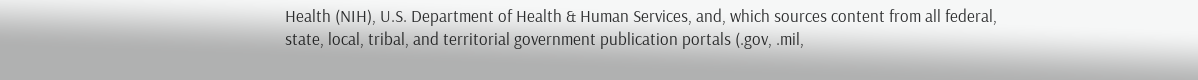Health (NIH), U.S. Department of Health & Human Services, and, which sources content from all federal, state, local, tribal, and territorial government publication portals (.gov, .mil,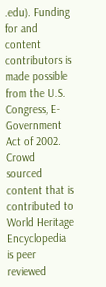.edu). Funding for and content contributors is made possible from the U.S. Congress, E-Government Act of 2002.
Crowd sourced content that is contributed to World Heritage Encyclopedia is peer reviewed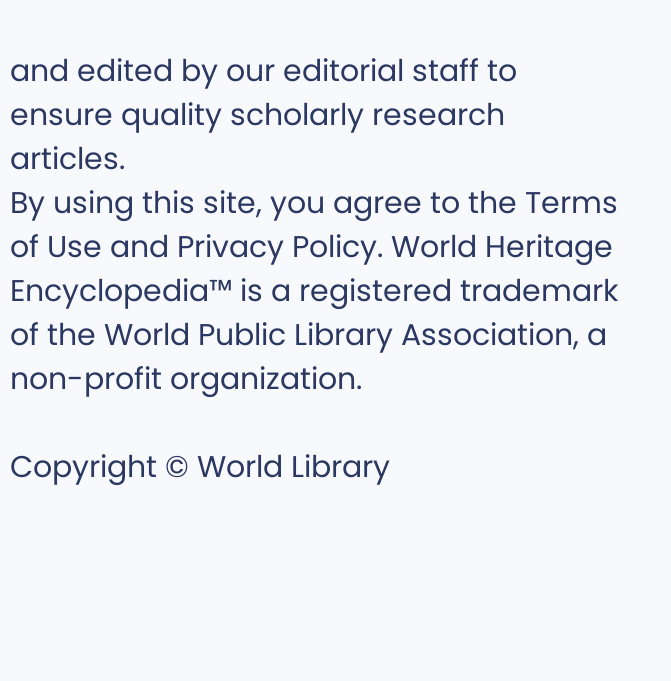and edited by our editorial staff to ensure quality scholarly research articles.
By using this site, you agree to the Terms of Use and Privacy Policy. World Heritage Encyclopedia™ is a registered trademark of the World Public Library Association, a non-profit organization.

Copyright © World Library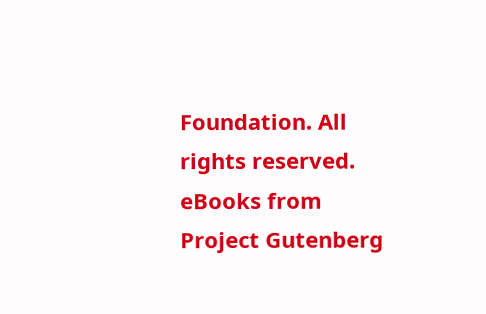Foundation. All rights reserved. eBooks from Project Gutenberg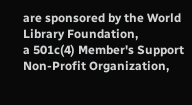are sponsored by the World Library Foundation,
a 501c(4) Member's Support Non-Profit Organization,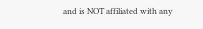and is NOT affiliated with any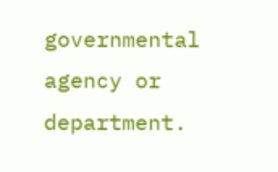governmental agency or department.